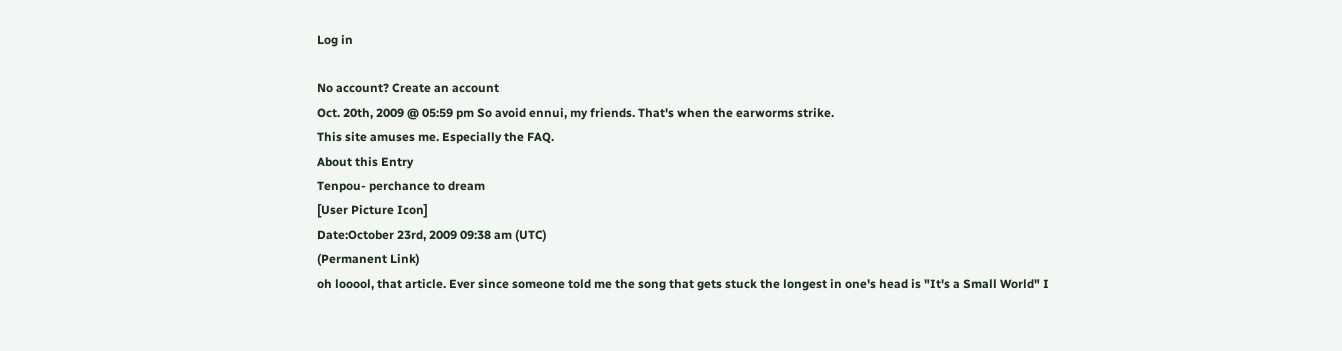Log in

No account? Create an account
Oct. 20th, 2009 @ 05:59 pm So avoid ennui, my friends. That's when the earworms strike.
This site amuses me. Especially the FAQ.
About this Entry
Tenpou- perchance to dream
[User Picture Icon]
Date:October 23rd, 2009 09:38 am (UTC)
(Permanent Link)
oh looool, that article. Ever since someone told me the song that gets stuck the longest in one's head is "It's a Small World" I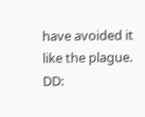have avoided it like the plague. DD: